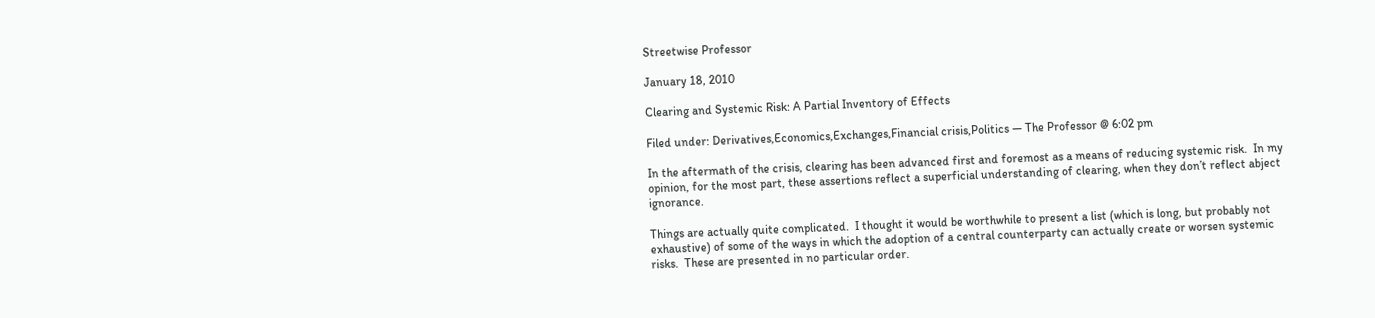Streetwise Professor

January 18, 2010

Clearing and Systemic Risk: A Partial Inventory of Effects

Filed under: Derivatives,Economics,Exchanges,Financial crisis,Politics — The Professor @ 6:02 pm

In the aftermath of the crisis, clearing has been advanced first and foremost as a means of reducing systemic risk.  In my opinion, for the most part, these assertions reflect a superficial understanding of clearing, when they don’t reflect abject ignorance.

Things are actually quite complicated.  I thought it would be worthwhile to present a list (which is long, but probably not exhaustive) of some of the ways in which the adoption of a central counterparty can actually create or worsen systemic risks.  These are presented in no particular order.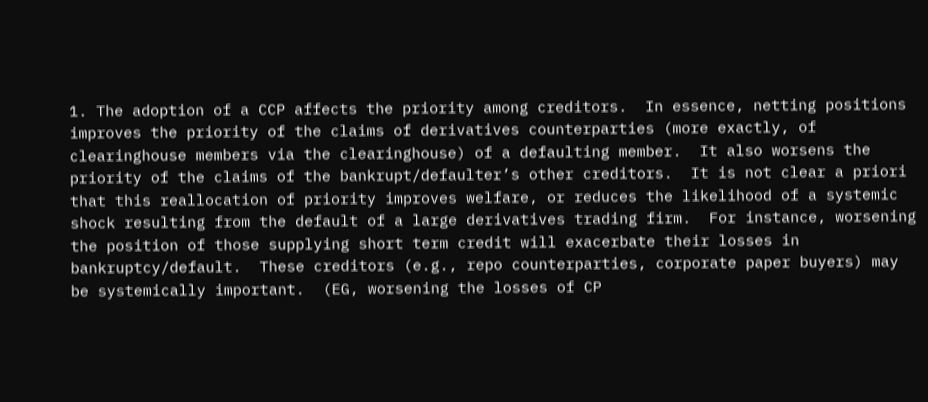1. The adoption of a CCP affects the priority among creditors.  In essence, netting positions improves the priority of the claims of derivatives counterparties (more exactly, of clearinghouse members via the clearinghouse) of a defaulting member.  It also worsens the priority of the claims of the bankrupt/defaulter’s other creditors.  It is not clear a priori that this reallocation of priority improves welfare, or reduces the likelihood of a systemic shock resulting from the default of a large derivatives trading firm.  For instance, worsening the position of those supplying short term credit will exacerbate their losses in bankruptcy/default.  These creditors (e.g., repo counterparties, corporate paper buyers) may be systemically important.  (EG, worsening the losses of CP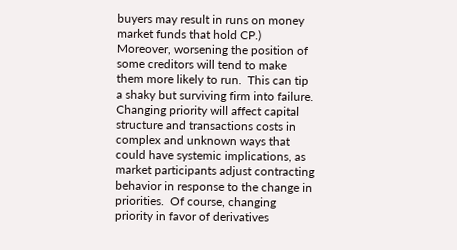buyers may result in runs on money market funds that hold CP.)  Moreover, worsening the position of some creditors will tend to make them more likely to run.  This can tip a shaky but surviving firm into failure.  Changing priority will affect capital structure and transactions costs in complex and unknown ways that could have systemic implications, as market participants adjust contracting behavior in response to the change in priorities.  Of course, changing priority in favor of derivatives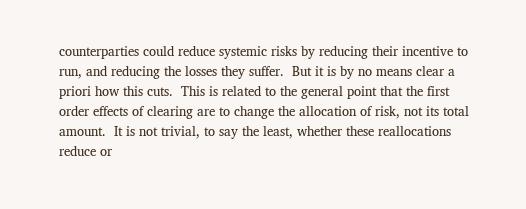counterparties could reduce systemic risks by reducing their incentive to run, and reducing the losses they suffer.  But it is by no means clear a priori how this cuts.  This is related to the general point that the first order effects of clearing are to change the allocation of risk, not its total amount.  It is not trivial, to say the least, whether these reallocations reduce or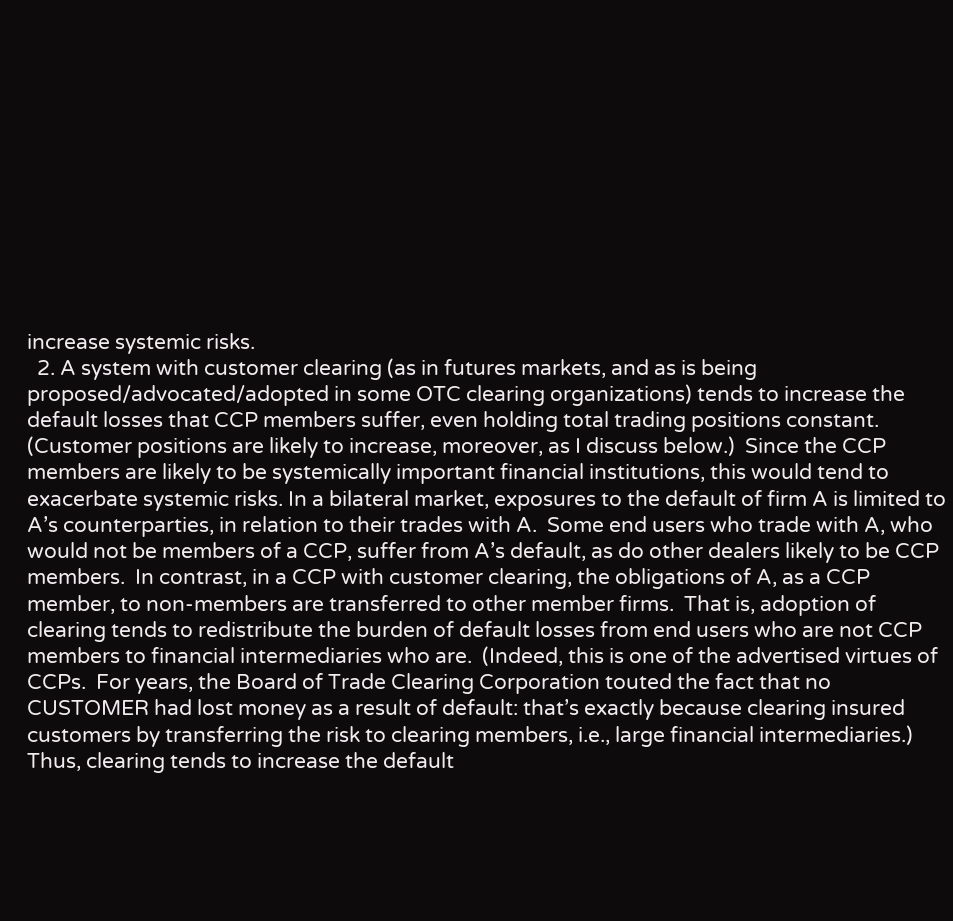increase systemic risks.
  2. A system with customer clearing (as in futures markets, and as is being proposed/advocated/adopted in some OTC clearing organizations) tends to increase the default losses that CCP members suffer, even holding total trading positions constant.  (Customer positions are likely to increase, moreover, as I discuss below.)  Since the CCP members are likely to be systemically important financial institutions, this would tend to exacerbate systemic risks. In a bilateral market, exposures to the default of firm A is limited to A’s counterparties, in relation to their trades with A.  Some end users who trade with A, who would not be members of a CCP, suffer from A’s default, as do other dealers likely to be CCP members.  In contrast, in a CCP with customer clearing, the obligations of A, as a CCP member, to non-members are transferred to other member firms.  That is, adoption of clearing tends to redistribute the burden of default losses from end users who are not CCP members to financial intermediaries who are.  (Indeed, this is one of the advertised virtues of CCPs.  For years, the Board of Trade Clearing Corporation touted the fact that no CUSTOMER had lost money as a result of default: that’s exactly because clearing insured customers by transferring the risk to clearing members, i.e., large financial intermediaries.)  Thus, clearing tends to increase the default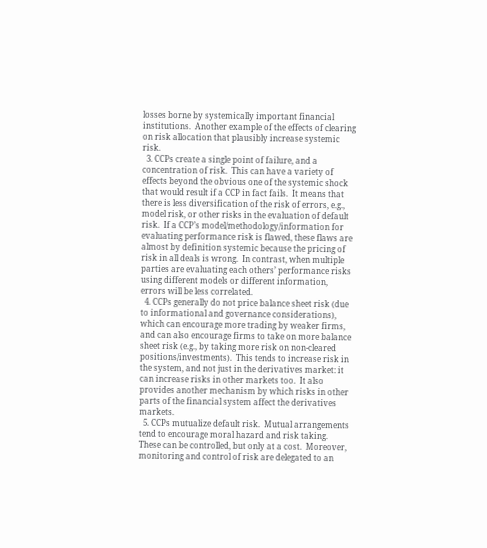losses borne by systemically important financial institutions.  Another example of the effects of clearing on risk allocation that plausibly increase systemic risk.
  3. CCPs create a single point of failure, and a concentration of risk.  This can have a variety of effects beyond the obvious one of the systemic shock that would result if a CCP in fact fails.  It means that there is less diversification of the risk of errors, e.g., model risk, or other risks in the evaluation of default risk.  If a CCP’s model/methodology/information for evaluating performance risk is flawed, these flaws are almost by definition systemic because the pricing of risk in all deals is wrong.  In contrast, when multiple parties are evaluating each others’ performance risks using different models or different information, errors will be less correlated.
  4. CCPs generally do not price balance sheet risk (due to informational and governance considerations), which can encourage more trading by weaker firms, and can also encourage firms to take on more balance sheet risk (e.g., by taking more risk on non-cleared positions/investments).  This tends to increase risk in the system, and not just in the derivatives market: it can increase risks in other markets too.  It also provides another mechanism by which risks in other parts of the financial system affect the derivatives markets.
  5. CCPs mutualize default risk.  Mutual arrangements tend to encourage moral hazard and risk taking.  These can be controlled, but only at a cost.  Moreover, monitoring and control of risk are delegated to an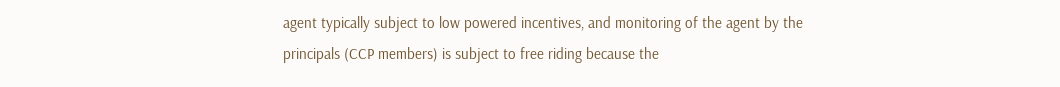agent typically subject to low powered incentives, and monitoring of the agent by the principals (CCP members) is subject to free riding because the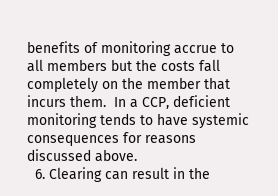benefits of monitoring accrue to all members but the costs fall completely on the member that incurs them.  In a CCP, deficient monitoring tends to have systemic consequences for reasons discussed above.
  6. Clearing can result in the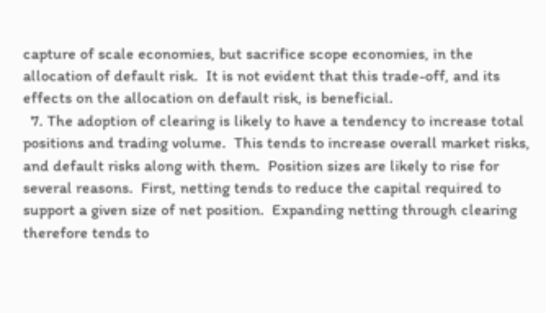capture of scale economies, but sacrifice scope economies, in the allocation of default risk.  It is not evident that this trade-off, and its effects on the allocation on default risk, is beneficial.
  7. The adoption of clearing is likely to have a tendency to increase total positions and trading volume.  This tends to increase overall market risks, and default risks along with them.  Position sizes are likely to rise for several reasons.  First, netting tends to reduce the capital required to support a given size of net position.  Expanding netting through clearing therefore tends to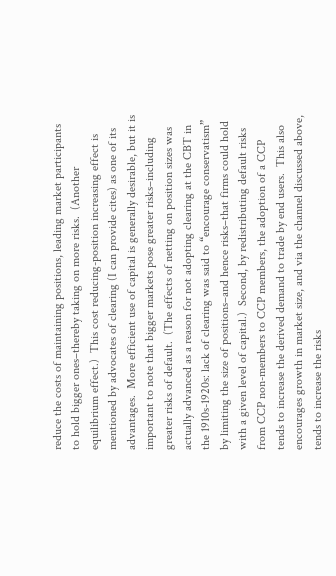reduce the costs of maintaining positions, leading market participants to hold bigger ones–thereby taking on more risks.  (Another equilibrium effect.)  This cost reducing-position increasing effect is mentioned by advocates of clearing (I can provide cites) as one of its advantages.  More efficient use of capital is generally desirable, but it is important to note that bigger markets pose greater risks–including greater risks of default.  (The effects of netting on position sizes was actually advanced as a reason for not adopting clearing at the CBT in the 1910s-1920s: lack of clearing was said to “encourage conservatism” by limiting the size of positions–and hence risks–that firms could hold with a given level of capital.)  Second, by redistributing default risks from CCP non-members to CCP members, the adoption of a CCP tends to increase the derived demand to trade by end users.  This also encourages growth in market size, and via the channel discussed above, tends to increase the risks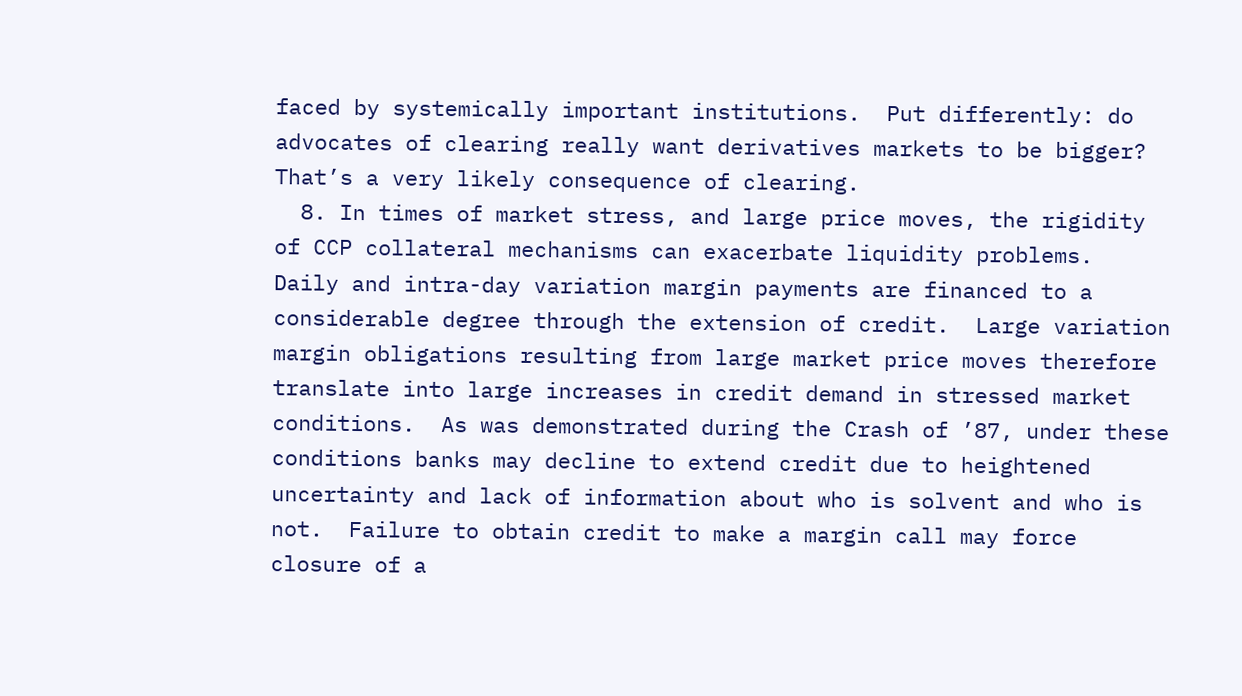faced by systemically important institutions.  Put differently: do advocates of clearing really want derivatives markets to be bigger?  That’s a very likely consequence of clearing.
  8. In times of market stress, and large price moves, the rigidity of CCP collateral mechanisms can exacerbate liquidity problems.  Daily and intra-day variation margin payments are financed to a considerable degree through the extension of credit.  Large variation margin obligations resulting from large market price moves therefore translate into large increases in credit demand in stressed market conditions.  As was demonstrated during the Crash of ’87, under these conditions banks may decline to extend credit due to heightened uncertainty and lack of information about who is solvent and who is not.  Failure to obtain credit to make a margin call may force closure of a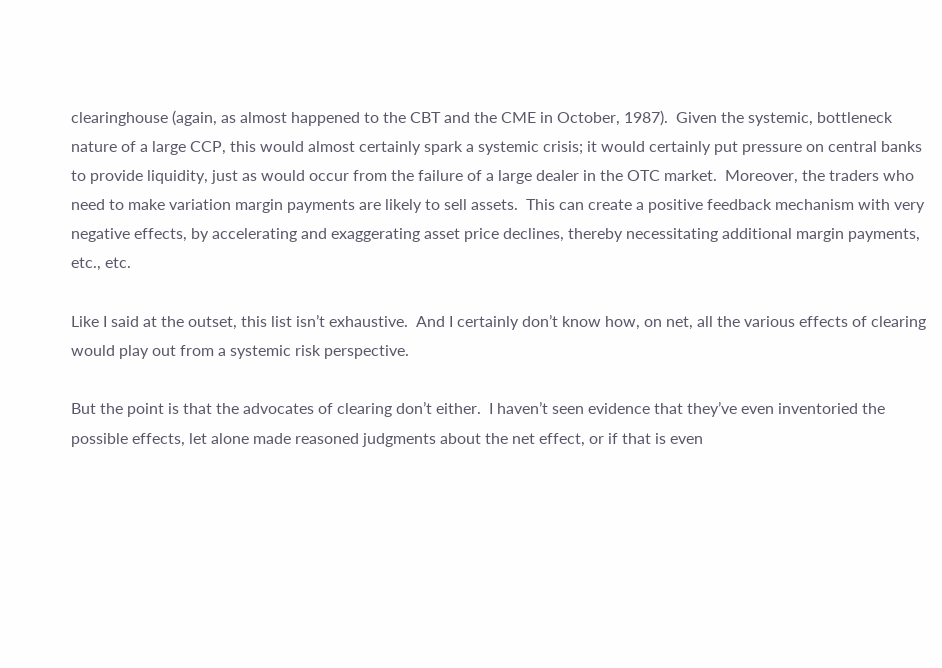clearinghouse (again, as almost happened to the CBT and the CME in October, 1987).  Given the systemic, bottleneck nature of a large CCP, this would almost certainly spark a systemic crisis; it would certainly put pressure on central banks to provide liquidity, just as would occur from the failure of a large dealer in the OTC market.  Moreover, the traders who need to make variation margin payments are likely to sell assets.  This can create a positive feedback mechanism with very negative effects, by accelerating and exaggerating asset price declines, thereby necessitating additional margin payments, etc., etc.

Like I said at the outset, this list isn’t exhaustive.  And I certainly don’t know how, on net, all the various effects of clearing would play out from a systemic risk perspective.

But the point is that the advocates of clearing don’t either.  I haven’t seen evidence that they’ve even inventoried the possible effects, let alone made reasoned judgments about the net effect, or if that is even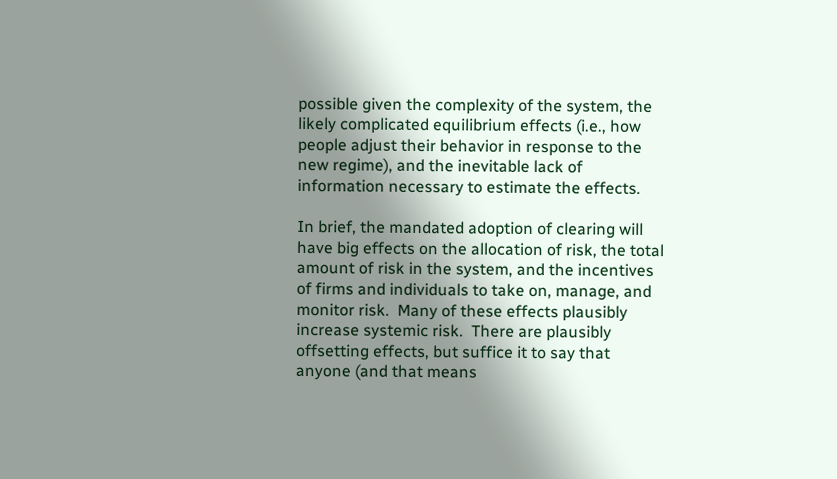possible given the complexity of the system, the likely complicated equilibrium effects (i.e., how people adjust their behavior in response to the new regime), and the inevitable lack of information necessary to estimate the effects.

In brief, the mandated adoption of clearing will have big effects on the allocation of risk, the total amount of risk in the system, and the incentives of firms and individuals to take on, manage, and monitor risk.  Many of these effects plausibly increase systemic risk.  There are plausibly offsetting effects, but suffice it to say that anyone (and that means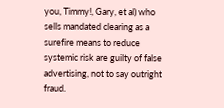you, Timmy!, Gary, et al) who sells mandated clearing as a surefire means to reduce systemic risk are guilty of false advertising, not to say outright fraud.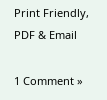Print Friendly, PDF & Email

1 Comment »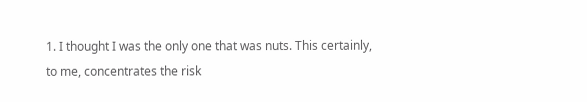1. I thought I was the only one that was nuts. This certainly, to me, concentrates the risk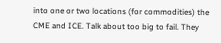into one or two locations (for commodities) the CME and ICE. Talk about too big to fail. They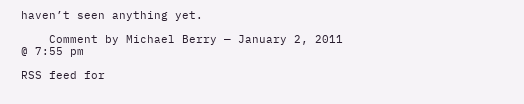haven’t seen anything yet.

    Comment by Michael Berry — January 2, 2011 @ 7:55 pm

RSS feed for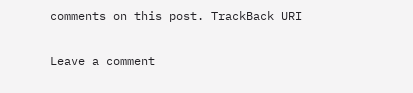comments on this post. TrackBack URI

Leave a comment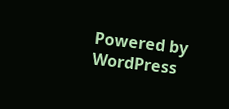Powered by WordPress